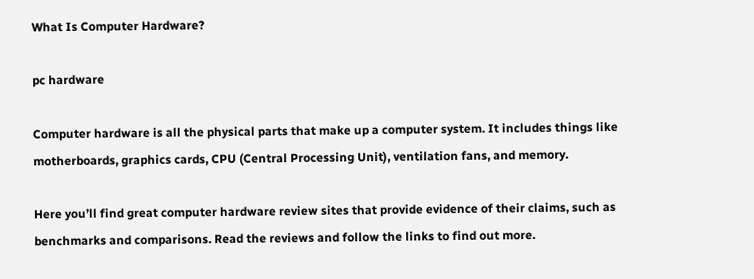What Is Computer Hardware?

pc hardware

Computer hardware is all the physical parts that make up a computer system. It includes things like motherboards, graphics cards, CPU (Central Processing Unit), ventilation fans, and memory.

Here you’ll find great computer hardware review sites that provide evidence of their claims, such as benchmarks and comparisons. Read the reviews and follow the links to find out more.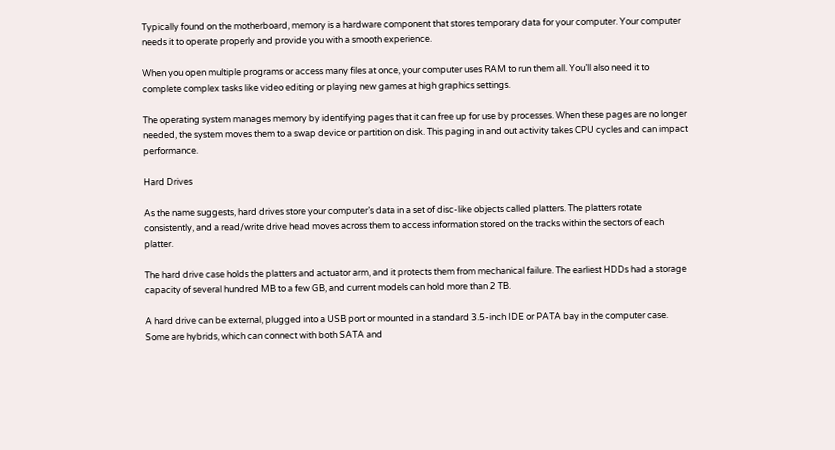Typically found on the motherboard, memory is a hardware component that stores temporary data for your computer. Your computer needs it to operate properly and provide you with a smooth experience.

When you open multiple programs or access many files at once, your computer uses RAM to run them all. You’ll also need it to complete complex tasks like video editing or playing new games at high graphics settings.

The operating system manages memory by identifying pages that it can free up for use by processes. When these pages are no longer needed, the system moves them to a swap device or partition on disk. This paging in and out activity takes CPU cycles and can impact performance.

Hard Drives

As the name suggests, hard drives store your computer’s data in a set of disc-like objects called platters. The platters rotate consistently, and a read/write drive head moves across them to access information stored on the tracks within the sectors of each platter.

The hard drive case holds the platters and actuator arm, and it protects them from mechanical failure. The earliest HDDs had a storage capacity of several hundred MB to a few GB, and current models can hold more than 2 TB.

A hard drive can be external, plugged into a USB port or mounted in a standard 3.5-inch IDE or PATA bay in the computer case. Some are hybrids, which can connect with both SATA and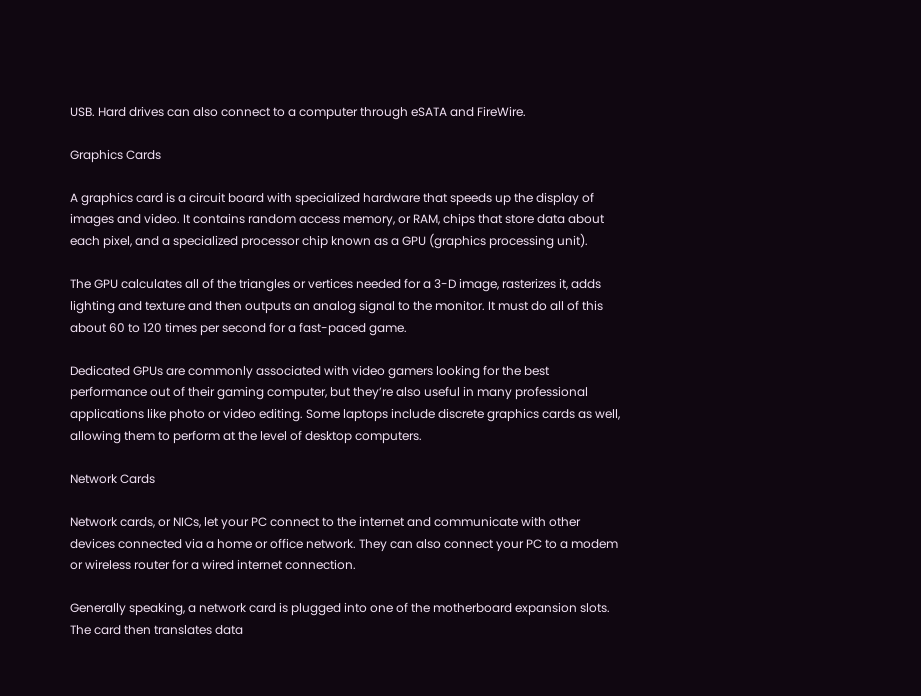USB. Hard drives can also connect to a computer through eSATA and FireWire.

Graphics Cards

A graphics card is a circuit board with specialized hardware that speeds up the display of images and video. It contains random access memory, or RAM, chips that store data about each pixel, and a specialized processor chip known as a GPU (graphics processing unit).

The GPU calculates all of the triangles or vertices needed for a 3-D image, rasterizes it, adds lighting and texture and then outputs an analog signal to the monitor. It must do all of this about 60 to 120 times per second for a fast-paced game.

Dedicated GPUs are commonly associated with video gamers looking for the best performance out of their gaming computer, but they’re also useful in many professional applications like photo or video editing. Some laptops include discrete graphics cards as well, allowing them to perform at the level of desktop computers.

Network Cards

Network cards, or NICs, let your PC connect to the internet and communicate with other devices connected via a home or office network. They can also connect your PC to a modem or wireless router for a wired internet connection.

Generally speaking, a network card is plugged into one of the motherboard expansion slots. The card then translates data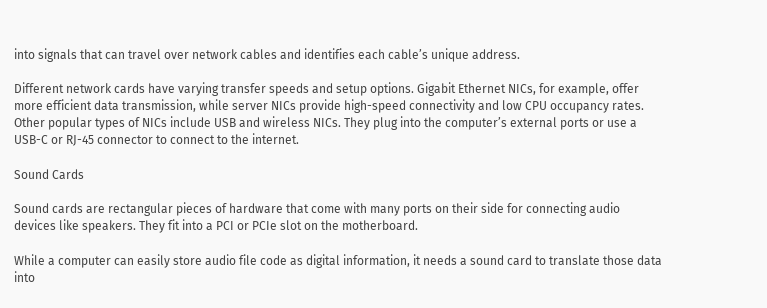into signals that can travel over network cables and identifies each cable’s unique address.

Different network cards have varying transfer speeds and setup options. Gigabit Ethernet NICs, for example, offer more efficient data transmission, while server NICs provide high-speed connectivity and low CPU occupancy rates. Other popular types of NICs include USB and wireless NICs. They plug into the computer’s external ports or use a USB-C or RJ-45 connector to connect to the internet.

Sound Cards

Sound cards are rectangular pieces of hardware that come with many ports on their side for connecting audio devices like speakers. They fit into a PCI or PCIe slot on the motherboard.

While a computer can easily store audio file code as digital information, it needs a sound card to translate those data into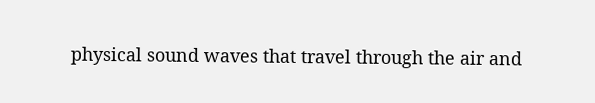physical sound waves that travel through the air and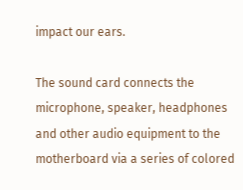impact our ears.

The sound card connects the microphone, speaker, headphones and other audio equipment to the motherboard via a series of colored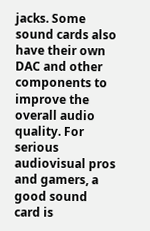jacks. Some sound cards also have their own DAC and other components to improve the overall audio quality. For serious audiovisual pros and gamers, a good sound card is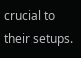crucial to their setups.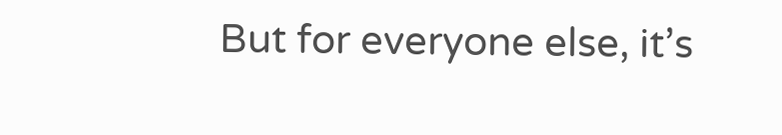But for everyone else, it’s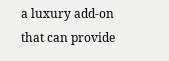a luxury add-on that can provide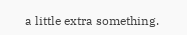a little extra something.